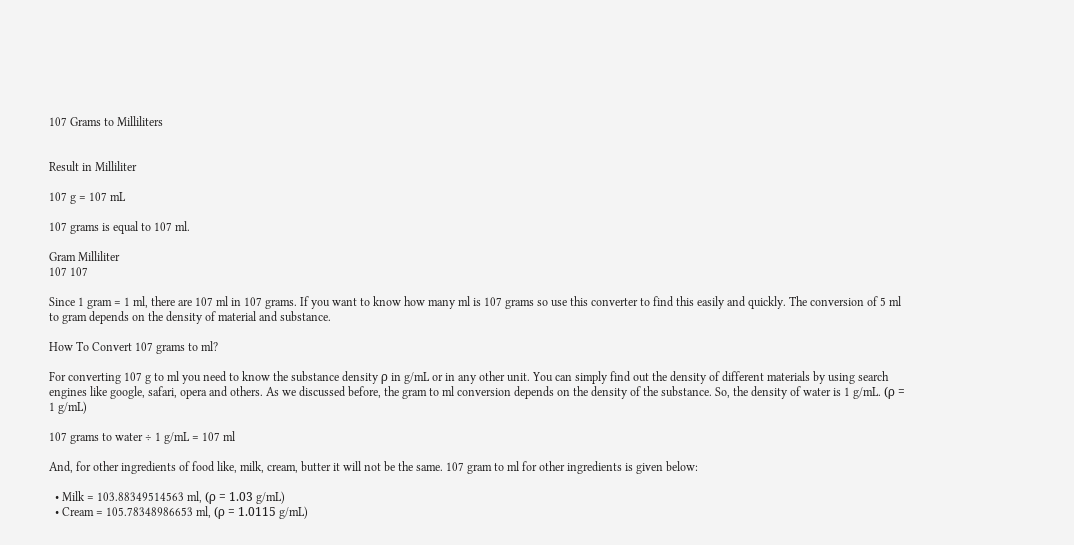107 Grams to Milliliters


Result in Milliliter

107 g = 107 mL

107 grams is equal to 107 ml.

Gram Milliliter
107 107

Since 1 gram = 1 ml, there are 107 ml in 107 grams. If you want to know how many ml is 107 grams so use this converter to find this easily and quickly. The conversion of 5 ml to gram depends on the density of material and substance.

How To Convert 107 grams to ml?

For converting 107 g to ml you need to know the substance density ρ in g/mL or in any other unit. You can simply find out the density of different materials by using search engines like google, safari, opera and others. As we discussed before, the gram to ml conversion depends on the density of the substance. So, the density of water is 1 g/mL. (ρ = 1 g/mL)

107 grams to water ÷ 1 g/mL = 107 ml

And, for other ingredients of food like, milk, cream, butter it will not be the same. 107 gram to ml for other ingredients is given below:

  • Milk = 103.88349514563 ml, (ρ = 1.03 g/mL)
  • Cream = 105.78348986653 ml, (ρ = 1.0115 g/mL)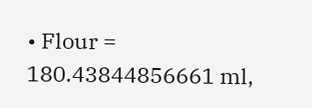• Flour = 180.43844856661 ml,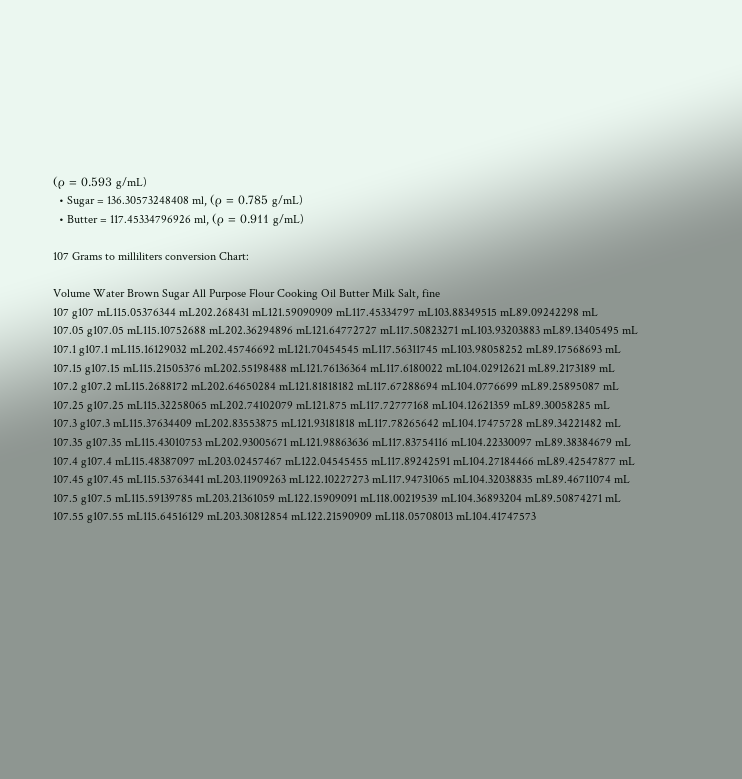(ρ = 0.593 g/mL)
  • Sugar = 136.30573248408 ml, (ρ = 0.785 g/mL)
  • Butter = 117.45334796926 ml, (ρ = 0.911 g/mL)

107 Grams to milliliters conversion Chart:

Volume Water Brown Sugar All Purpose Flour Cooking Oil Butter Milk Salt, fine
107 g107 mL115.05376344 mL202.268431 mL121.59090909 mL117.45334797 mL103.88349515 mL89.09242298 mL
107.05 g107.05 mL115.10752688 mL202.36294896 mL121.64772727 mL117.50823271 mL103.93203883 mL89.13405495 mL
107.1 g107.1 mL115.16129032 mL202.45746692 mL121.70454545 mL117.56311745 mL103.98058252 mL89.17568693 mL
107.15 g107.15 mL115.21505376 mL202.55198488 mL121.76136364 mL117.6180022 mL104.02912621 mL89.2173189 mL
107.2 g107.2 mL115.2688172 mL202.64650284 mL121.81818182 mL117.67288694 mL104.0776699 mL89.25895087 mL
107.25 g107.25 mL115.32258065 mL202.74102079 mL121.875 mL117.72777168 mL104.12621359 mL89.30058285 mL
107.3 g107.3 mL115.37634409 mL202.83553875 mL121.93181818 mL117.78265642 mL104.17475728 mL89.34221482 mL
107.35 g107.35 mL115.43010753 mL202.93005671 mL121.98863636 mL117.83754116 mL104.22330097 mL89.38384679 mL
107.4 g107.4 mL115.48387097 mL203.02457467 mL122.04545455 mL117.89242591 mL104.27184466 mL89.42547877 mL
107.45 g107.45 mL115.53763441 mL203.11909263 mL122.10227273 mL117.94731065 mL104.32038835 mL89.46711074 mL
107.5 g107.5 mL115.59139785 mL203.21361059 mL122.15909091 mL118.00219539 mL104.36893204 mL89.50874271 mL
107.55 g107.55 mL115.64516129 mL203.30812854 mL122.21590909 mL118.05708013 mL104.41747573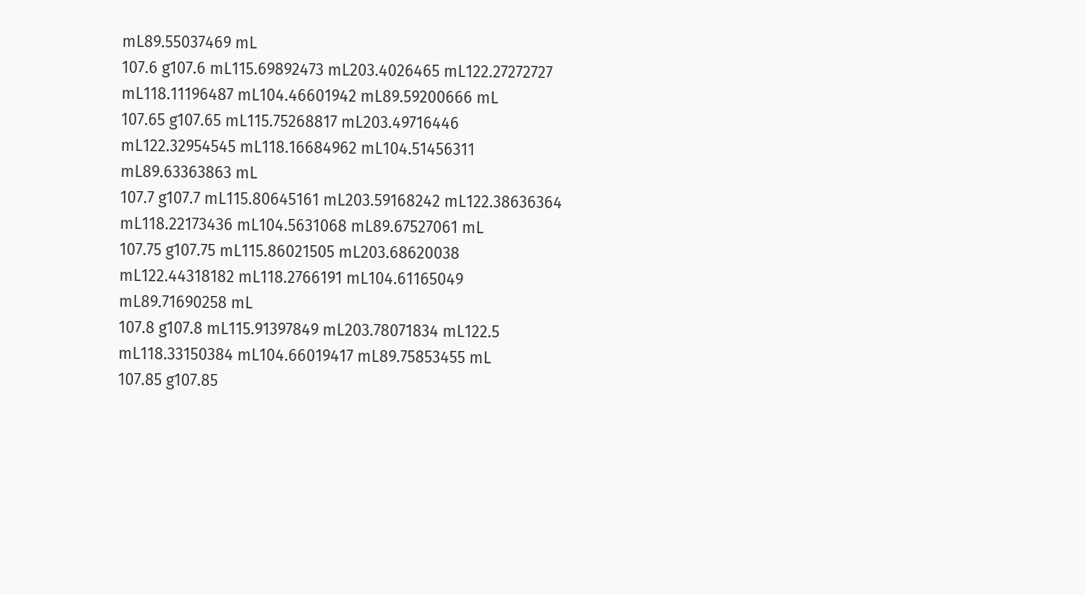mL89.55037469 mL
107.6 g107.6 mL115.69892473 mL203.4026465 mL122.27272727 mL118.11196487 mL104.46601942 mL89.59200666 mL
107.65 g107.65 mL115.75268817 mL203.49716446 mL122.32954545 mL118.16684962 mL104.51456311 mL89.63363863 mL
107.7 g107.7 mL115.80645161 mL203.59168242 mL122.38636364 mL118.22173436 mL104.5631068 mL89.67527061 mL
107.75 g107.75 mL115.86021505 mL203.68620038 mL122.44318182 mL118.2766191 mL104.61165049 mL89.71690258 mL
107.8 g107.8 mL115.91397849 mL203.78071834 mL122.5 mL118.33150384 mL104.66019417 mL89.75853455 mL
107.85 g107.85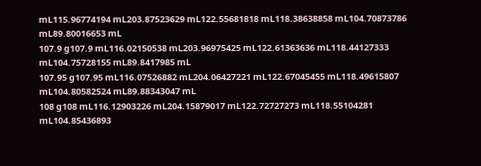mL115.96774194 mL203.87523629 mL122.55681818 mL118.38638858 mL104.70873786 mL89.80016653 mL
107.9 g107.9 mL116.02150538 mL203.96975425 mL122.61363636 mL118.44127333 mL104.75728155 mL89.8417985 mL
107.95 g107.95 mL116.07526882 mL204.06427221 mL122.67045455 mL118.49615807 mL104.80582524 mL89.88343047 mL
108 g108 mL116.12903226 mL204.15879017 mL122.72727273 mL118.55104281 mL104.85436893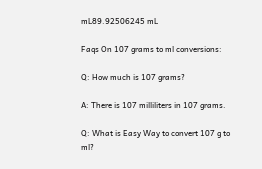mL89.92506245 mL

Faqs On 107 grams to ml conversions:

Q: How much is 107 grams?

A: There is 107 milliliters in 107 grams.

Q: What is Easy Way to convert 107 g to ml?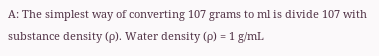A: The simplest way of converting 107 grams to ml is divide 107 with substance density (ρ). Water density (ρ) = 1 g/mL